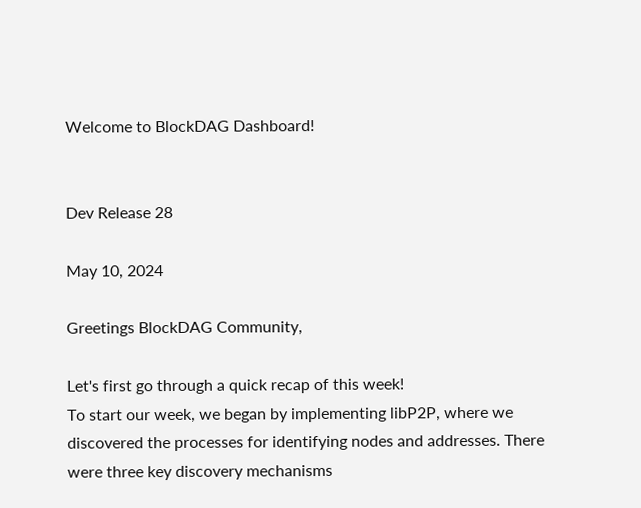Welcome to BlockDAG Dashboard!


Dev Release 28

May 10, 2024

Greetings BlockDAG Community,

Let's first go through a quick recap of this week!
To start our week, we began by implementing libP2P, where we discovered the processes for identifying nodes and addresses. There were three key discovery mechanisms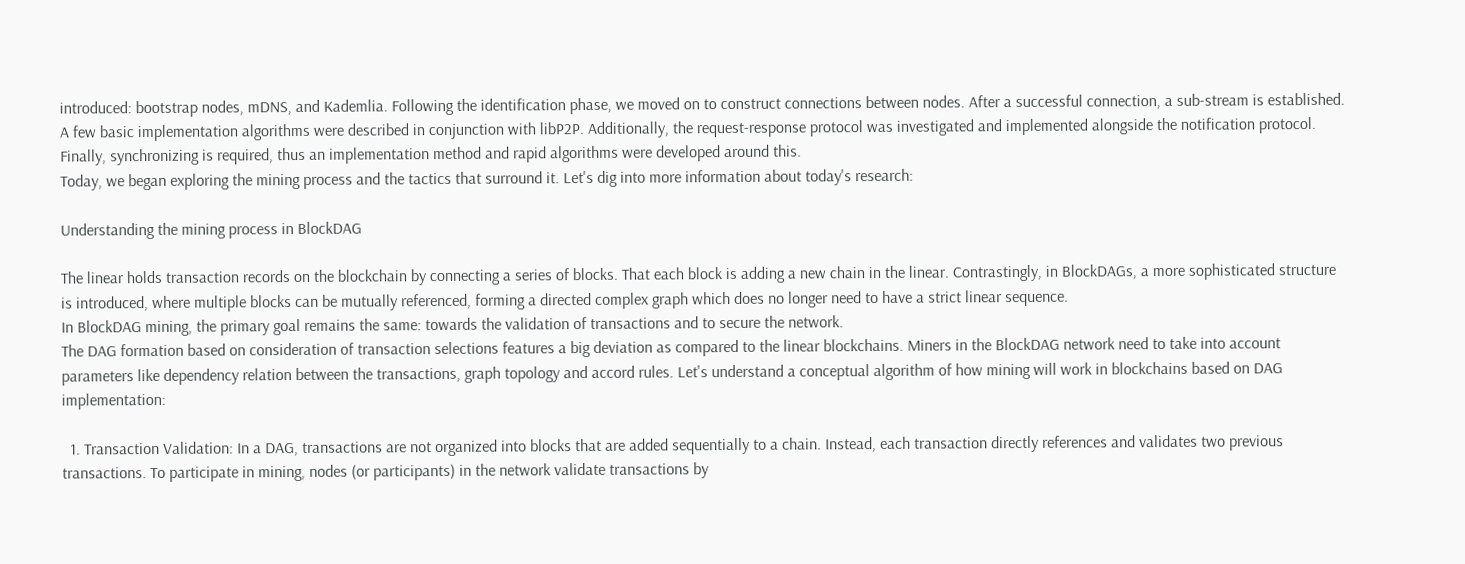introduced: bootstrap nodes, mDNS, and Kademlia. Following the identification phase, we moved on to construct connections between nodes. After a successful connection, a sub-stream is established. A few basic implementation algorithms were described in conjunction with libP2P. Additionally, the request-response protocol was investigated and implemented alongside the notification protocol. Finally, synchronizing is required, thus an implementation method and rapid algorithms were developed around this.
Today, we began exploring the mining process and the tactics that surround it. Let's dig into more information about today's research:

Understanding the mining process in BlockDAG

The linear holds transaction records on the blockchain by connecting a series of blocks. That each block is adding a new chain in the linear. Contrastingly, in BlockDAGs, a more sophisticated structure is introduced, where multiple blocks can be mutually referenced, forming a directed complex graph which does no longer need to have a strict linear sequence.
In BlockDAG mining, the primary goal remains the same: towards the validation of transactions and to secure the network.
The DAG formation based on consideration of transaction selections features a big deviation as compared to the linear blockchains. Miners in the BlockDAG network need to take into account parameters like dependency relation between the transactions, graph topology and accord rules. Let's understand a conceptual algorithm of how mining will work in blockchains based on DAG implementation:

  1. Transaction Validation: In a DAG, transactions are not organized into blocks that are added sequentially to a chain. Instead, each transaction directly references and validates two previous transactions. To participate in mining, nodes (or participants) in the network validate transactions by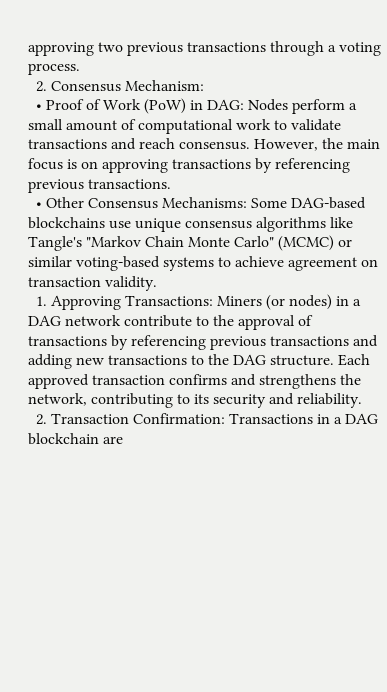approving two previous transactions through a voting process.
  2. Consensus Mechanism:
  • Proof of Work (PoW) in DAG: Nodes perform a small amount of computational work to validate transactions and reach consensus. However, the main focus is on approving transactions by referencing previous transactions.
  • Other Consensus Mechanisms: Some DAG-based blockchains use unique consensus algorithms like Tangle's "Markov Chain Monte Carlo" (MCMC) or similar voting-based systems to achieve agreement on transaction validity.
  1. Approving Transactions: Miners (or nodes) in a DAG network contribute to the approval of transactions by referencing previous transactions and adding new transactions to the DAG structure. Each approved transaction confirms and strengthens the network, contributing to its security and reliability.
  2. Transaction Confirmation: Transactions in a DAG blockchain are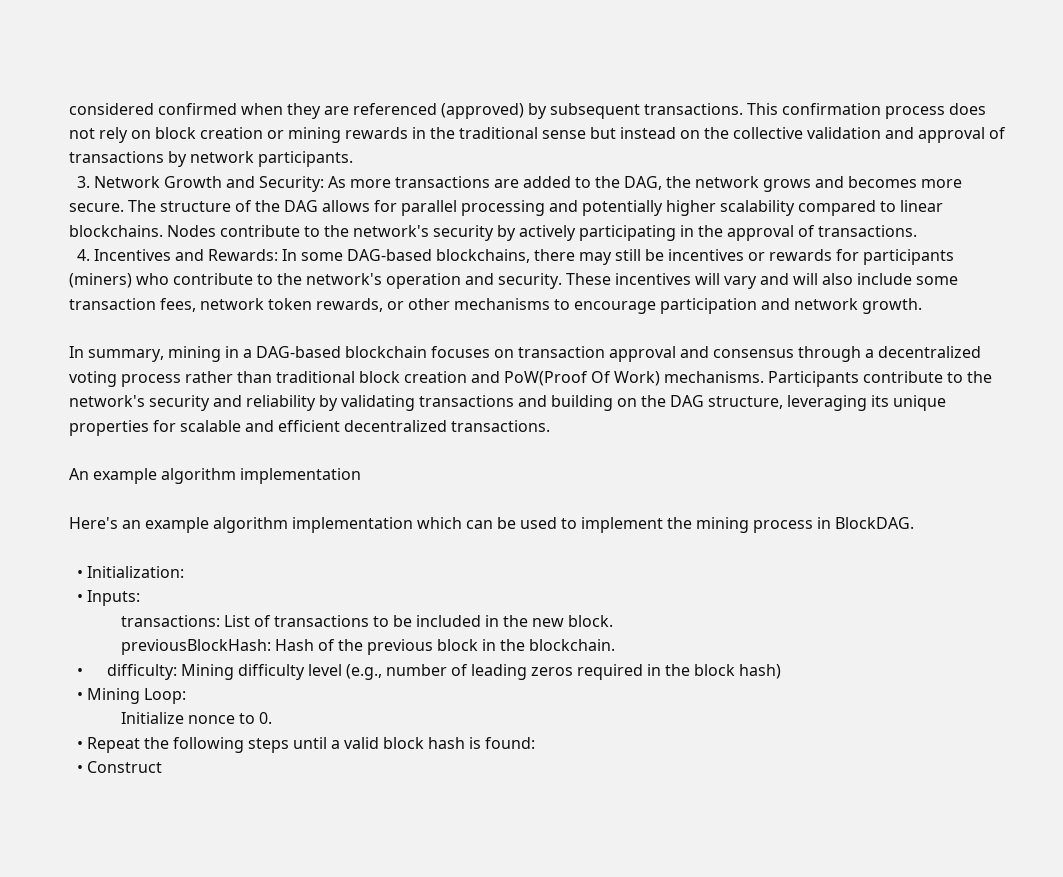considered confirmed when they are referenced (approved) by subsequent transactions. This confirmation process does not rely on block creation or mining rewards in the traditional sense but instead on the collective validation and approval of transactions by network participants.
  3. Network Growth and Security: As more transactions are added to the DAG, the network grows and becomes more secure. The structure of the DAG allows for parallel processing and potentially higher scalability compared to linear blockchains. Nodes contribute to the network's security by actively participating in the approval of transactions.
  4. Incentives and Rewards: In some DAG-based blockchains, there may still be incentives or rewards for participants (miners) who contribute to the network's operation and security. These incentives will vary and will also include some transaction fees, network token rewards, or other mechanisms to encourage participation and network growth.

In summary, mining in a DAG-based blockchain focuses on transaction approval and consensus through a decentralized voting process rather than traditional block creation and PoW(Proof Of Work) mechanisms. Participants contribute to the network's security and reliability by validating transactions and building on the DAG structure, leveraging its unique properties for scalable and efficient decentralized transactions.

An example algorithm implementation

Here's an example algorithm implementation which can be used to implement the mining process in BlockDAG.

  • Initialization:
  • Inputs:
             transactions: List of transactions to be included in the new block.
             previousBlockHash: Hash of the previous block in the blockchain.
  •      difficulty: Mining difficulty level (e.g., number of leading zeros required in the block hash)
  • Mining Loop:
             Initialize nonce to 0.
  • Repeat the following steps until a valid block hash is found:
  • Construct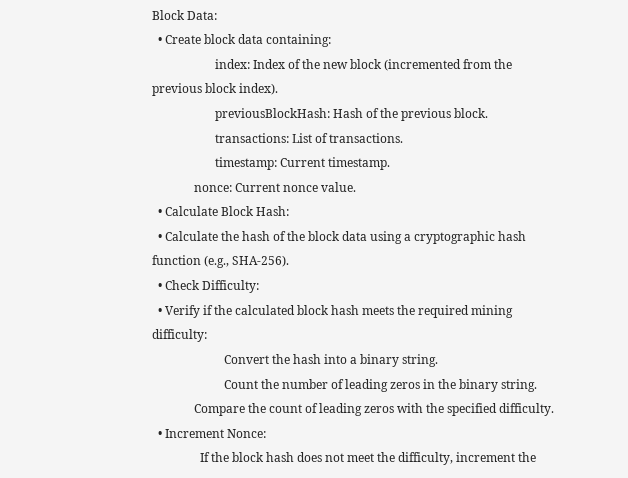Block Data:
  • Create block data containing:
                     index: Index of the new block (incremented from the previous block index).
                     previousBlockHash: Hash of the previous block.
                     transactions: List of transactions.
                     timestamp: Current timestamp.
              nonce: Current nonce value.
  • Calculate Block Hash:
  • Calculate the hash of the block data using a cryptographic hash function (e.g., SHA-256).
  • Check Difficulty:
  • Verify if the calculated block hash meets the required mining difficulty:
                        Convert the hash into a binary string.
                        Count the number of leading zeros in the binary string.
              Compare the count of leading zeros with the specified difficulty.
  • Increment Nonce:
                If the block hash does not meet the difficulty, increment the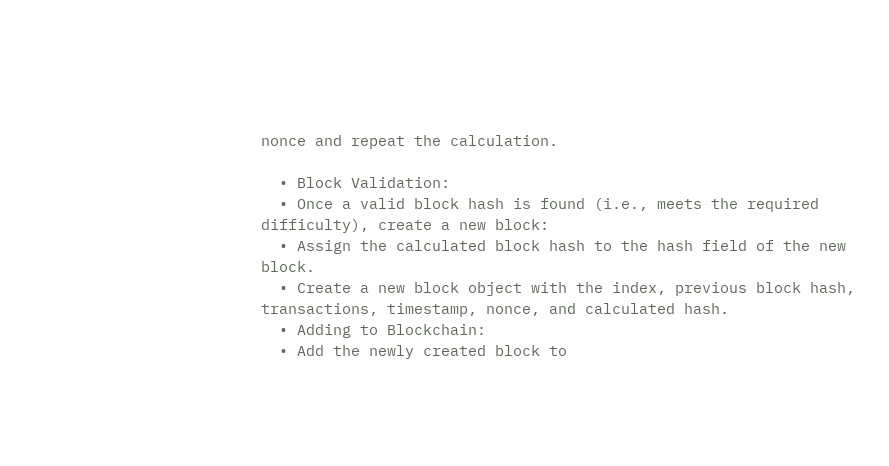nonce and repeat the calculation.

  • Block Validation:
  • Once a valid block hash is found (i.e., meets the required difficulty), create a new block:
  • Assign the calculated block hash to the hash field of the new block.
  • Create a new block object with the index, previous block hash, transactions, timestamp, nonce, and calculated hash.
  • Adding to Blockchain:
  • Add the newly created block to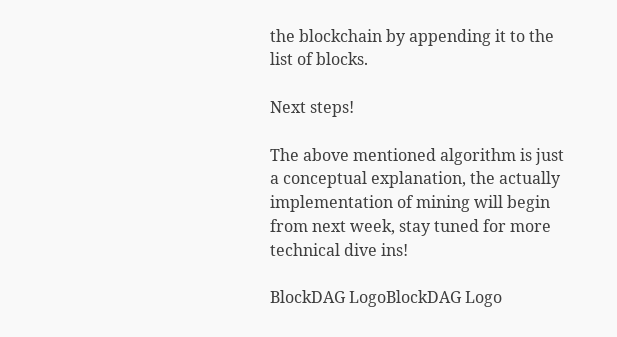the blockchain by appending it to the list of blocks.

Next steps!

The above mentioned algorithm is just a conceptual explanation, the actually implementation of mining will begin from next week, stay tuned for more technical dive ins!

BlockDAG LogoBlockDAG Logo